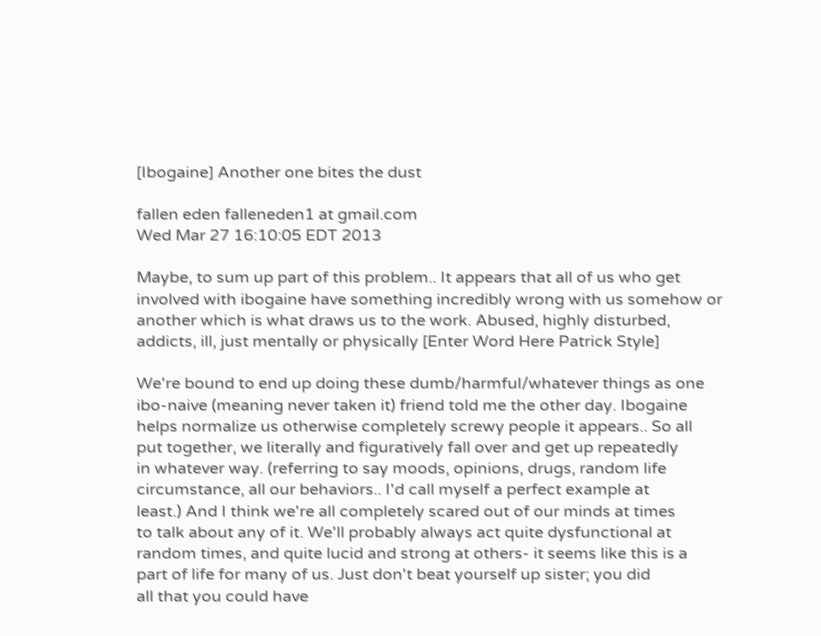[Ibogaine] Another one bites the dust

fallen eden falleneden1 at gmail.com
Wed Mar 27 16:10:05 EDT 2013

Maybe, to sum up part of this problem.. It appears that all of us who get
involved with ibogaine have something incredibly wrong with us somehow or
another which is what draws us to the work. Abused, highly disturbed,
addicts, ill, just mentally or physically [Enter Word Here Patrick Style]

We're bound to end up doing these dumb/harmful/whatever things as one
ibo-naive (meaning never taken it) friend told me the other day. Ibogaine
helps normalize us otherwise completely screwy people it appears.. So all
put together, we literally and figuratively fall over and get up repeatedly
in whatever way. (referring to say moods, opinions, drugs, random life
circumstance, all our behaviors.. I'd call myself a perfect example at
least.) And I think we're all completely scared out of our minds at times
to talk about any of it. We'll probably always act quite dysfunctional at
random times, and quite lucid and strong at others- it seems like this is a
part of life for many of us. Just don't beat yourself up sister; you did
all that you could have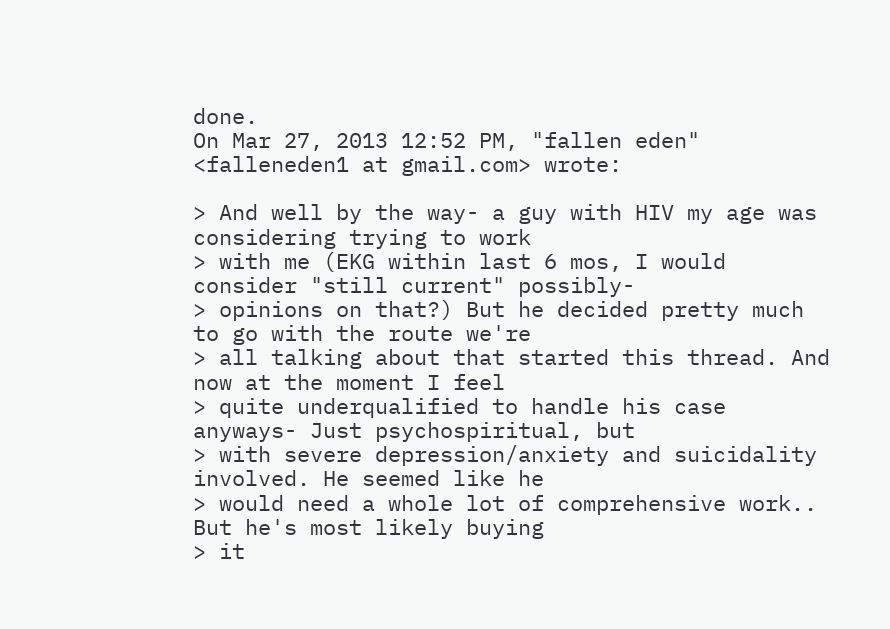done.
On Mar 27, 2013 12:52 PM, "fallen eden" <falleneden1 at gmail.com> wrote:

> And well by the way- a guy with HIV my age was considering trying to work
> with me (EKG within last 6 mos, I would consider "still current" possibly-
> opinions on that?) But he decided pretty much to go with the route we're
> all talking about that started this thread. And now at the moment I feel
> quite underqualified to handle his case anyways- Just psychospiritual, but
> with severe depression/anxiety and suicidality involved. He seemed like he
> would need a whole lot of comprehensive work.. But he's most likely buying
> it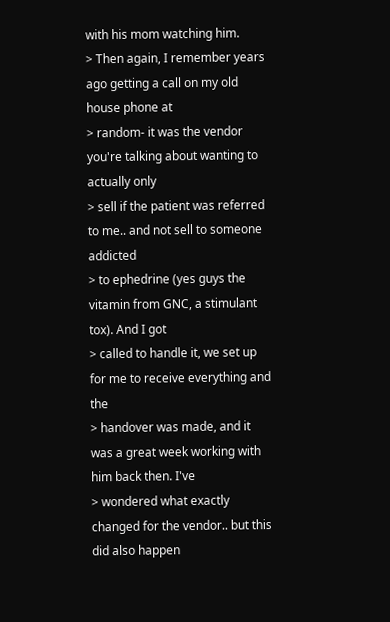with his mom watching him.
> Then again, I remember years ago getting a call on my old house phone at
> random- it was the vendor you're talking about wanting to actually only
> sell if the patient was referred to me.. and not sell to someone addicted
> to ephedrine (yes guys the vitamin from GNC, a stimulant tox). And I got
> called to handle it, we set up for me to receive everything and the
> handover was made, and it was a great week working with him back then. I've
> wondered what exactly changed for the vendor.. but this did also happen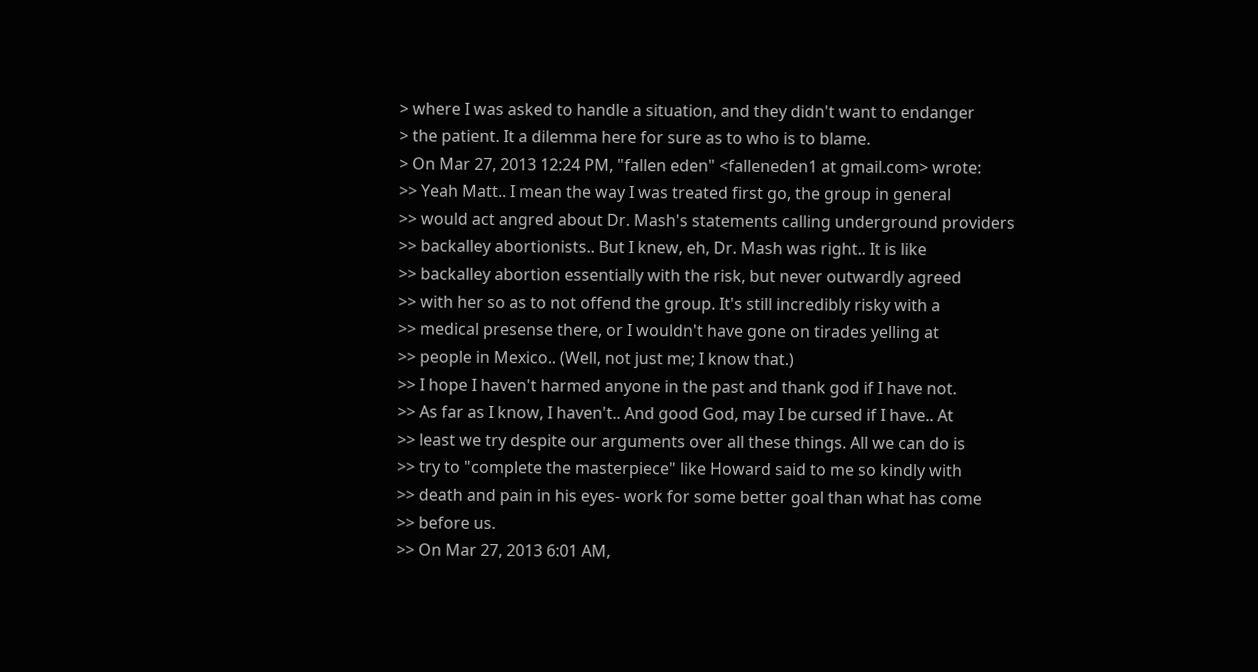> where I was asked to handle a situation, and they didn't want to endanger
> the patient. It a dilemma here for sure as to who is to blame.
> On Mar 27, 2013 12:24 PM, "fallen eden" <falleneden1 at gmail.com> wrote:
>> Yeah Matt.. I mean the way I was treated first go, the group in general
>> would act angred about Dr. Mash's statements calling underground providers
>> backalley abortionists.. But I knew, eh, Dr. Mash was right.. It is like
>> backalley abortion essentially with the risk, but never outwardly agreed
>> with her so as to not offend the group. It's still incredibly risky with a
>> medical presense there, or I wouldn't have gone on tirades yelling at
>> people in Mexico.. (Well, not just me; I know that.)
>> I hope I haven't harmed anyone in the past and thank god if I have not.
>> As far as I know, I haven't.. And good God, may I be cursed if I have.. At
>> least we try despite our arguments over all these things. All we can do is
>> try to "complete the masterpiece" like Howard said to me so kindly with
>> death and pain in his eyes- work for some better goal than what has come
>> before us.
>> On Mar 27, 2013 6:01 AM,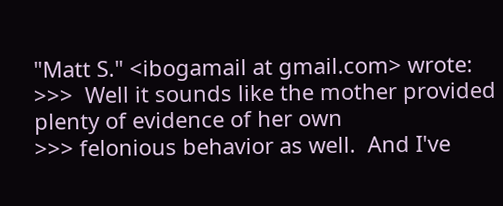"Matt S." <ibogamail at gmail.com> wrote:
>>>  Well it sounds like the mother provided plenty of evidence of her own
>>> felonious behavior as well.  And I've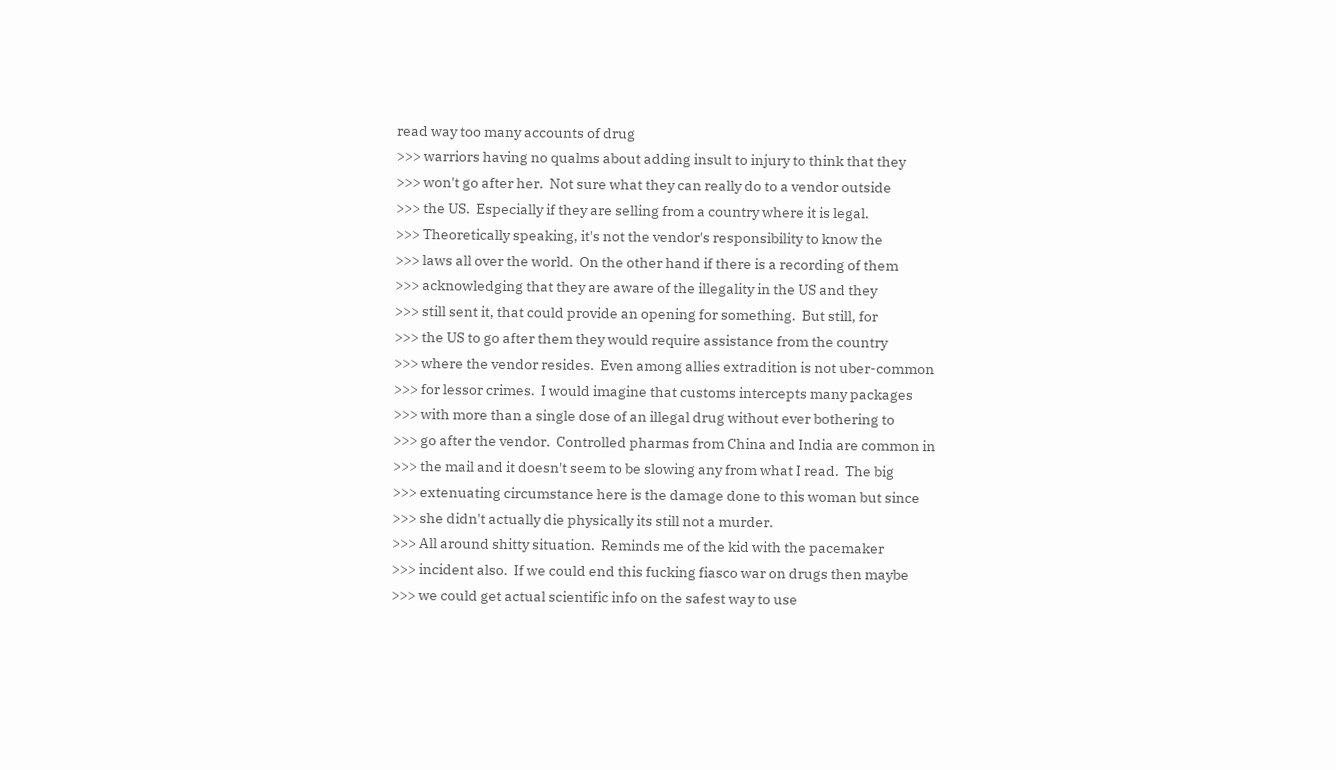read way too many accounts of drug
>>> warriors having no qualms about adding insult to injury to think that they
>>> won't go after her.  Not sure what they can really do to a vendor outside
>>> the US.  Especially if they are selling from a country where it is legal.
>>> Theoretically speaking, it's not the vendor's responsibility to know the
>>> laws all over the world.  On the other hand if there is a recording of them
>>> acknowledging that they are aware of the illegality in the US and they
>>> still sent it, that could provide an opening for something.  But still, for
>>> the US to go after them they would require assistance from the country
>>> where the vendor resides.  Even among allies extradition is not uber-common
>>> for lessor crimes.  I would imagine that customs intercepts many packages
>>> with more than a single dose of an illegal drug without ever bothering to
>>> go after the vendor.  Controlled pharmas from China and India are common in
>>> the mail and it doesn't seem to be slowing any from what I read.  The big
>>> extenuating circumstance here is the damage done to this woman but since
>>> she didn't actually die physically its still not a murder.
>>> All around shitty situation.  Reminds me of the kid with the pacemaker
>>> incident also.  If we could end this fucking fiasco war on drugs then maybe
>>> we could get actual scientific info on the safest way to use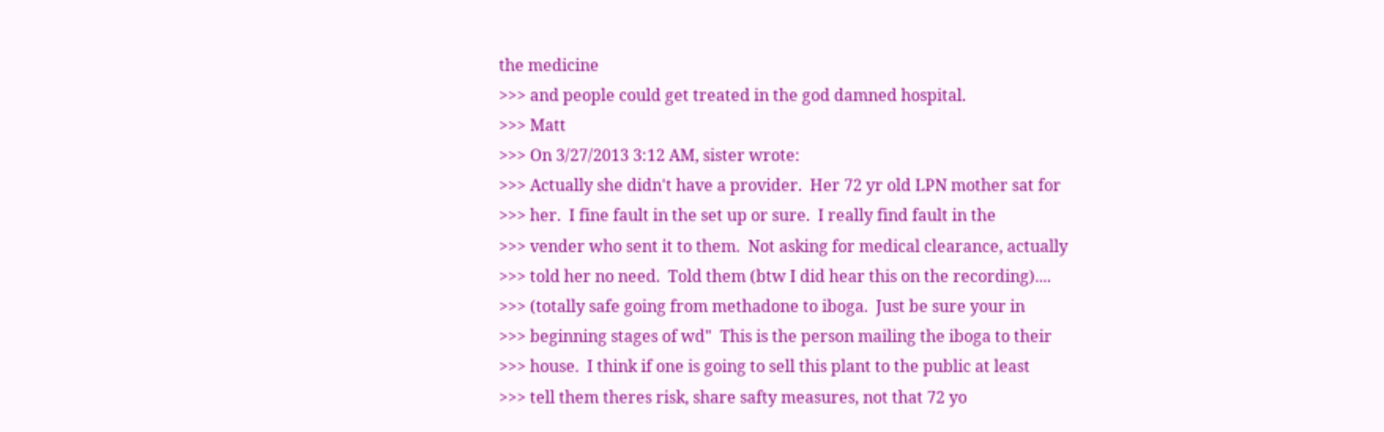the medicine
>>> and people could get treated in the god damned hospital.
>>> Matt
>>> On 3/27/2013 3:12 AM, sister wrote:
>>> Actually she didn't have a provider.  Her 72 yr old LPN mother sat for
>>> her.  I fine fault in the set up or sure.  I really find fault in the
>>> vender who sent it to them.  Not asking for medical clearance, actually
>>> told her no need.  Told them (btw I did hear this on the recording)....
>>> (totally safe going from methadone to iboga.  Just be sure your in
>>> beginning stages of wd"  This is the person mailing the iboga to their
>>> house.  I think if one is going to sell this plant to the public at least
>>> tell them theres risk, share safty measures, not that 72 yo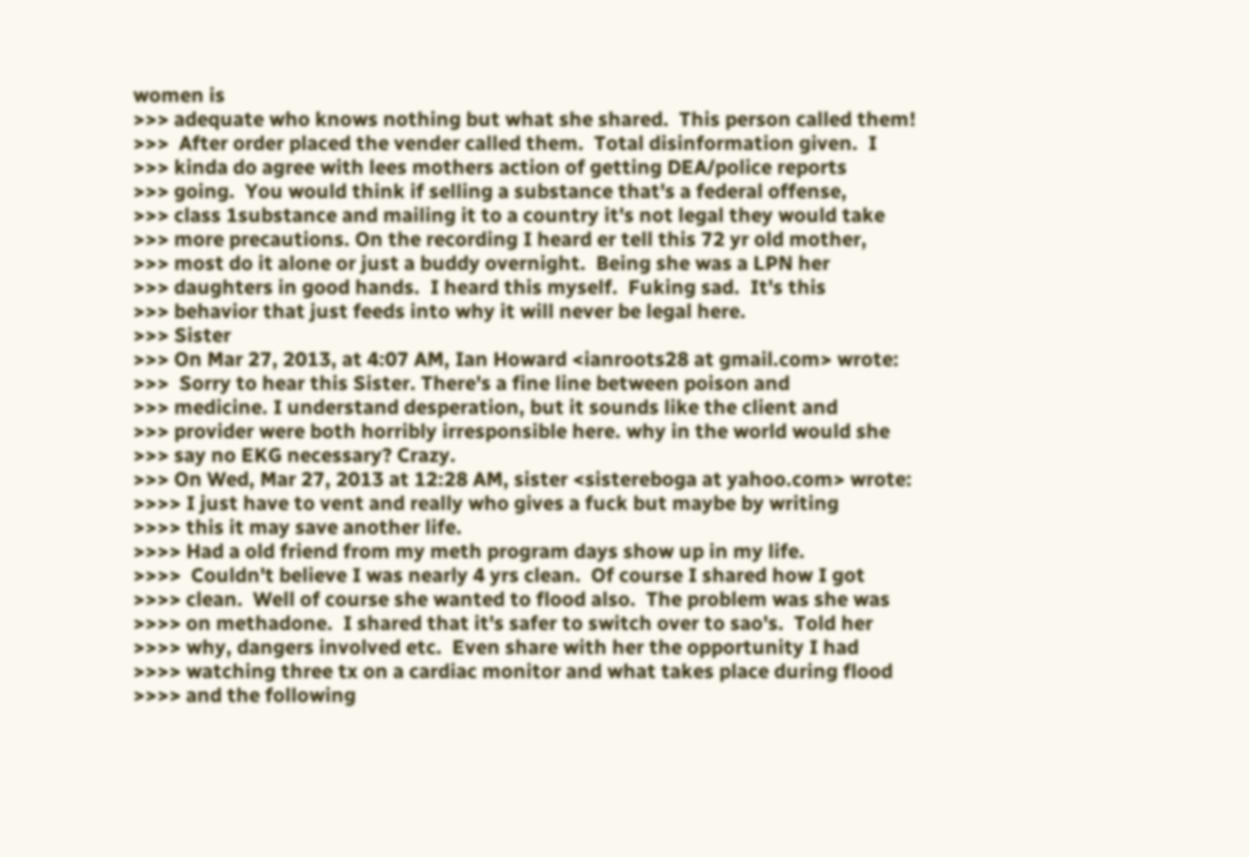women is
>>> adequate who knows nothing but what she shared.  This person called them!
>>>  After order placed the vender called them.  Total disinformation given.  I
>>> kinda do agree with lees mothers action of getting DEA/police reports
>>> going.  You would think if selling a substance that's a federal offense,
>>> class 1substance and mailing it to a country it's not legal they would take
>>> more precautions. On the recording I heard er tell this 72 yr old mother,
>>> most do it alone or just a buddy overnight.  Being she was a LPN her
>>> daughters in good hands.  I heard this myself.  Fuking sad.  It's this
>>> behavior that just feeds into why it will never be legal here.
>>> Sister
>>> On Mar 27, 2013, at 4:07 AM, Ian Howard <ianroots28 at gmail.com> wrote:
>>>  Sorry to hear this Sister. There's a fine line between poison and
>>> medicine. I understand desperation, but it sounds like the client and
>>> provider were both horribly irresponsible here. why in the world would she
>>> say no EKG necessary? Crazy.
>>> On Wed, Mar 27, 2013 at 12:28 AM, sister <sistereboga at yahoo.com> wrote:
>>>> I just have to vent and really who gives a fuck but maybe by writing
>>>> this it may save another life.
>>>> Had a old friend from my meth program days show up in my life.
>>>>  Couldn't believe I was nearly 4 yrs clean.  Of course I shared how I got
>>>> clean.  Well of course she wanted to flood also.  The problem was she was
>>>> on methadone.  I shared that it's safer to switch over to sao's.  Told her
>>>> why, dangers involved etc.  Even share with her the opportunity I had
>>>> watching three tx on a cardiac monitor and what takes place during flood
>>>> and the following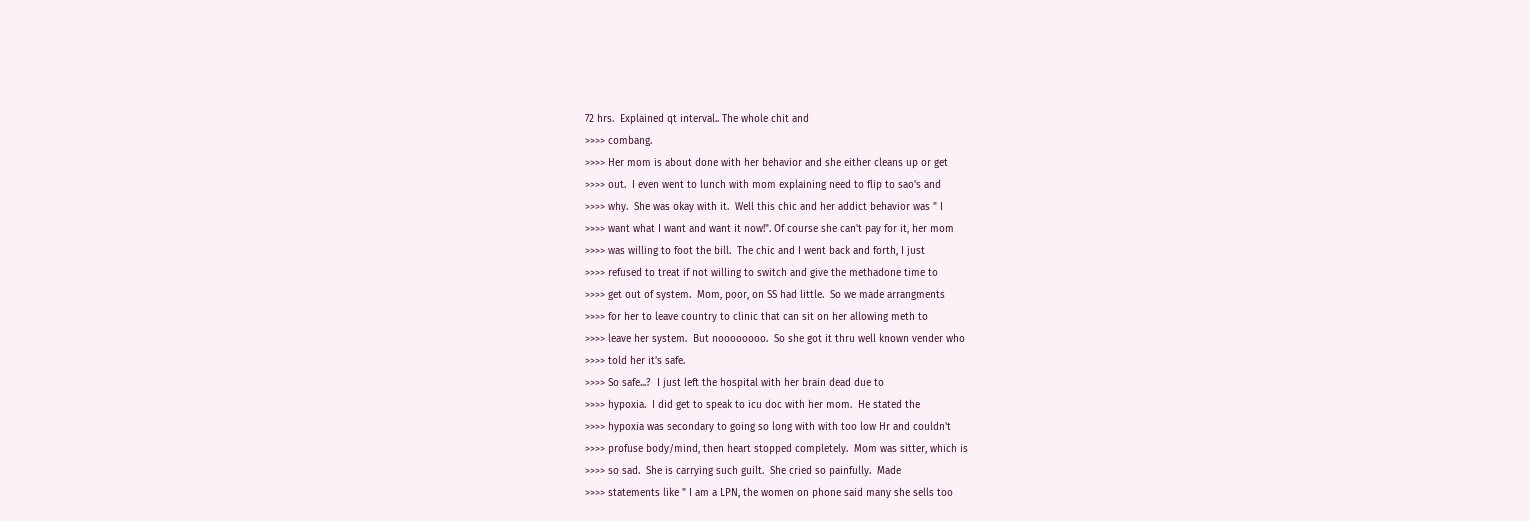72 hrs.  Explained qt interval.. The whole chit and
>>>> combang.
>>>> Her mom is about done with her behavior and she either cleans up or get
>>>> out.  I even went to lunch with mom explaining need to flip to sao's and
>>>> why.  She was okay with it.  Well this chic and her addict behavior was " I
>>>> want what I want and want it now!". Of course she can't pay for it, her mom
>>>> was willing to foot the bill.  The chic and I went back and forth, I just
>>>> refused to treat if not willing to switch and give the methadone time to
>>>> get out of system.  Mom, poor, on SS had little.  So we made arrangments
>>>> for her to leave country to clinic that can sit on her allowing meth to
>>>> leave her system.  But noooooooo.  So she got it thru well known vender who
>>>> told her it's safe.
>>>> So safe...?  I just left the hospital with her brain dead due to
>>>> hypoxia.  I did get to speak to icu doc with her mom.  He stated the
>>>> hypoxia was secondary to going so long with with too low Hr and couldn't
>>>> profuse body/mind, then heart stopped completely.  Mom was sitter, which is
>>>> so sad.  She is carrying such guilt.  She cried so painfully.  Made
>>>> statements like " I am a LPN, the women on phone said many she sells too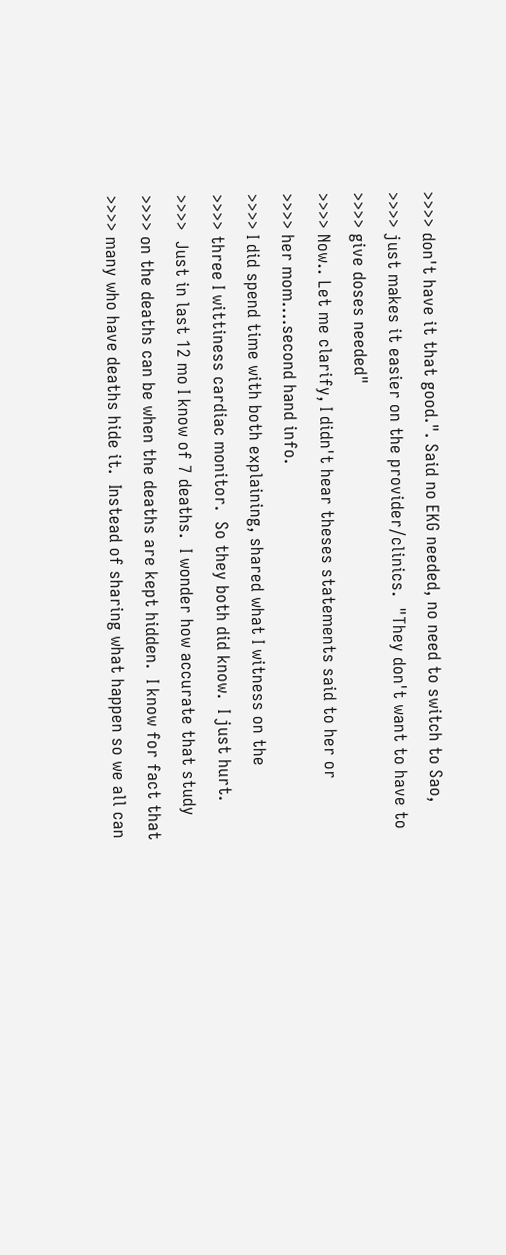>>>> don't have it that good.". Said no EKG needed, no need to switch to Sao,
>>>> just makes it easier on the provider/clinics.  "They don't want to have to
>>>> give doses needed"
>>>> Now.. Let me clarify, I didn't hear theses statements said to her or
>>>> her mom....second hand info.
>>>> I did spend time with both explaining, shared what I witness on the
>>>> three I wittiness cardiac monitor.  So they both did know.  I just hurt.
>>>>  Just in last 12 mo I know of 7 deaths.  I wonder how accurate that study
>>>> on the deaths can be when the deaths are kept hidden.  I know for fact that
>>>> many who have deaths hide it.  Instead of sharing what happen so we all can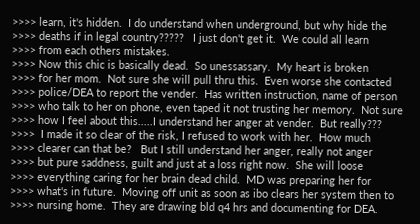>>>> learn, it's hidden.  I do understand when underground, but why hide the
>>>> deaths if in legal country?????   I just don't get it.  We could all learn
>>>> from each others mistakes.
>>>> Now this chic is basically dead.  So unessassary.  My heart is broken
>>>> for her mom.  Not sure she will pull thru this.  Even worse she contacted
>>>> police/DEA to report the vender.  Has written instruction, name of person
>>>> who talk to her on phone, even taped it not trusting her memory.  Not sure
>>>> how I feel about this.....I understand her anger at vender.  But really???
>>>>  I made it so clear of the risk, I refused to work with her.  How much
>>>> clearer can that be?   But I still understand her anger, really not anger
>>>> but pure saddness, guilt and just at a loss right now.  She will loose
>>>> everything caring for her brain dead child.  MD was preparing her for
>>>> what's in future.  Moving off unit as soon as ibo clears her system then to
>>>> nursing home.  They are drawing bld q4 hrs and documenting for DEA.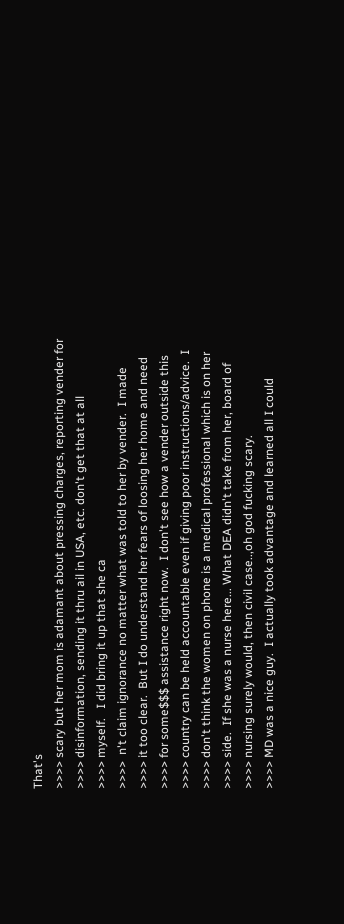That's
>>>> scary but her mom is adamant about pressing charges, reporting vender for
>>>> disinformation, sending it thru ail in USA, etc. don't get that at all
>>>> myself.   I did bring it up that she ca
>>>>  n't claim ignorance no matter what was told to her by vender.  I made
>>>> it too clear.  But I do understand her fears of loosing her home and need
>>>> for some$$$ assistance right now.  I don't see how a vender outside this
>>>> country can be held accountable even if giving poor instructions/advice.  I
>>>> don't think the women on phone is a medical professional which is on her
>>>> side.  If she was a nurse here... What DEA didn't take from her, board of
>>>> nursing surely would, then civil case..,oh god fucking scary.
>>>> MD was a nice guy.  I actually took advantage and learned all I could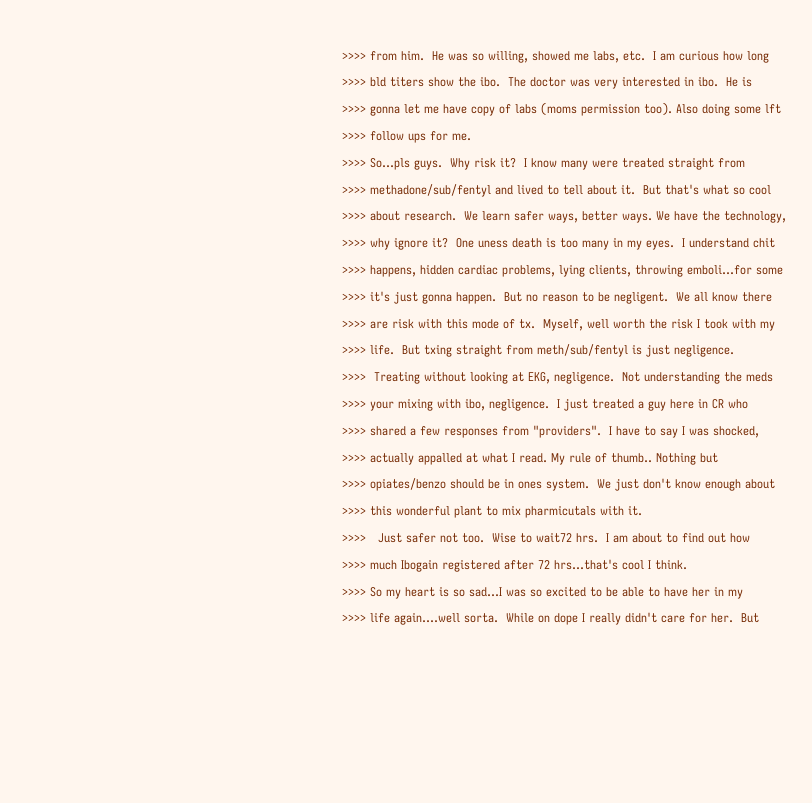>>>> from him.  He was so willing, showed me labs, etc.  I am curious how long
>>>> bld titers show the ibo.  The doctor was very interested in ibo.  He is
>>>> gonna let me have copy of labs (moms permission too). Also doing some lft
>>>> follow ups for me.
>>>> So...pls guys.  Why risk it?  I know many were treated straight from
>>>> methadone/sub/fentyl and lived to tell about it.  But that's what so cool
>>>> about research.  We learn safer ways, better ways. We have the technology,
>>>> why ignore it?  One uness death is too many in my eyes.  I understand chit
>>>> happens, hidden cardiac problems, lying clients, throwing emboli...for some
>>>> it's just gonna happen.  But no reason to be negligent.  We all know there
>>>> are risk with this mode of tx.  Myself, well worth the risk I took with my
>>>> life.  But txing straight from meth/sub/fentyl is just negligence.
>>>>  Treating without looking at EKG, negligence.  Not understanding the meds
>>>> your mixing with ibo, negligence.  I just treated a guy here in CR who
>>>> shared a few responses from "providers".  I have to say I was shocked,
>>>> actually appalled at what I read. My rule of thumb.. Nothing but
>>>> opiates/benzo should be in ones system.  We just don't know enough about
>>>> this wonderful plant to mix pharmicutals with it.
>>>>   Just safer not too.  Wise to wait72 hrs.  I am about to find out how
>>>> much Ibogain registered after 72 hrs...that's cool I think.
>>>> So my heart is so sad...I was so excited to be able to have her in my
>>>> life again....well sorta.  While on dope I really didn't care for her.  But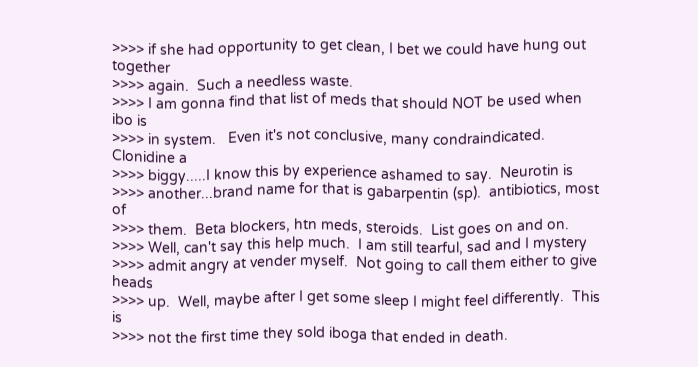>>>> if she had opportunity to get clean, I bet we could have hung out together
>>>> again.  Such a needless waste.
>>>> I am gonna find that list of meds that should NOT be used when ibo is
>>>> in system.   Even it's not conclusive, many condraindicated.  Clonidine a
>>>> biggy.....I know this by experience ashamed to say.  Neurotin is
>>>> another...brand name for that is gabarpentin (sp).  antibiotics, most of
>>>> them.  Beta blockers, htn meds, steroids.  List goes on and on.
>>>> Well, can't say this help much.  I am still tearful, sad and I mystery
>>>> admit angry at vender myself.  Not going to call them either to give heads
>>>> up.  Well, maybe after I get some sleep I might feel differently.  This is
>>>> not the first time they sold iboga that ended in death.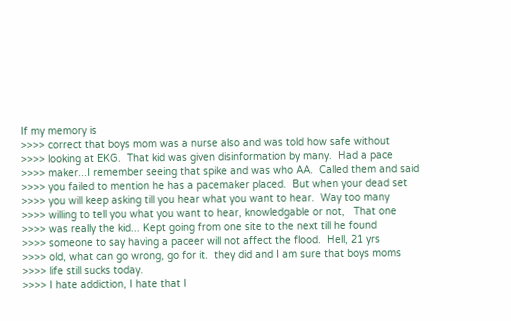If my memory is
>>>> correct that boys mom was a nurse also and was told how safe without
>>>> looking at EKG.  That kid was given disinformation by many.  Had a pace
>>>> maker...I remember seeing that spike and was who AA.  Called them and said
>>>> you failed to mention he has a pacemaker placed.  But when your dead set
>>>> you will keep asking till you hear what you want to hear.  Way too many
>>>> willing to tell you what you want to hear, knowledgable or not,   That one
>>>> was really the kid... Kept going from one site to the next till he found
>>>> someone to say having a paceer will not affect the flood.  Hell, 21 yrs
>>>> old, what can go wrong, go for it.  they did and I am sure that boys moms
>>>> life still sucks today.
>>>> I hate addiction, I hate that I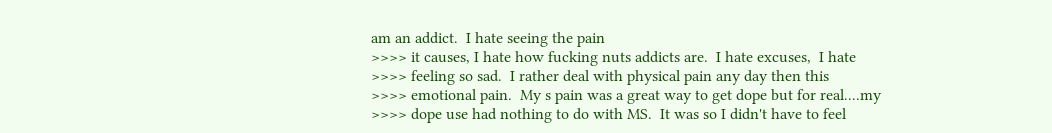am an addict.  I hate seeing the pain
>>>> it causes, I hate how fucking nuts addicts are.  I hate excuses,  I hate
>>>> feeling so sad.  I rather deal with physical pain any day then this
>>>> emotional pain.  My s pain was a great way to get dope but for real....my
>>>> dope use had nothing to do with MS.  It was so I didn't have to feel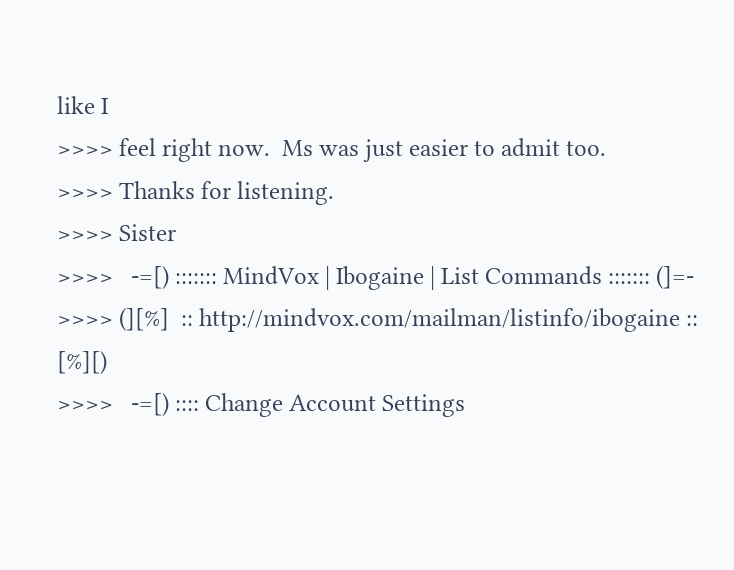like I
>>>> feel right now.  Ms was just easier to admit too.
>>>> Thanks for listening.
>>>> Sister
>>>>   -=[) ::::::: MindVox | Ibogaine | List Commands ::::::: (]=-
>>>> (][%]  :: http://mindvox.com/mailman/listinfo/ibogaine ::  [%][)
>>>>   -=[) :::: Change Account Settings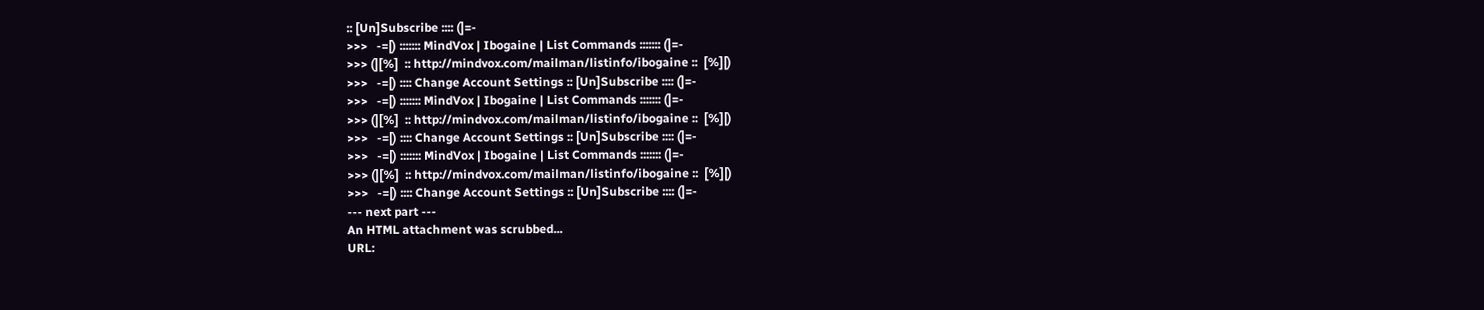:: [Un]Subscribe :::: (]=-
>>>   -=[) ::::::: MindVox | Ibogaine | List Commands ::::::: (]=-
>>> (][%]  :: http://mindvox.com/mailman/listinfo/ibogaine ::  [%][)
>>>   -=[) :::: Change Account Settings :: [Un]Subscribe :::: (]=-
>>>   -=[) ::::::: MindVox | Ibogaine | List Commands ::::::: (]=-
>>> (][%]  :: http://mindvox.com/mailman/listinfo/ibogaine ::  [%][)
>>>   -=[) :::: Change Account Settings :: [Un]Subscribe :::: (]=-
>>>   -=[) ::::::: MindVox | Ibogaine | List Commands ::::::: (]=-
>>> (][%]  :: http://mindvox.com/mailman/listinfo/ibogaine ::  [%][)
>>>   -=[) :::: Change Account Settings :: [Un]Subscribe :::: (]=-
--- next part ---
An HTML attachment was scrubbed...
URL: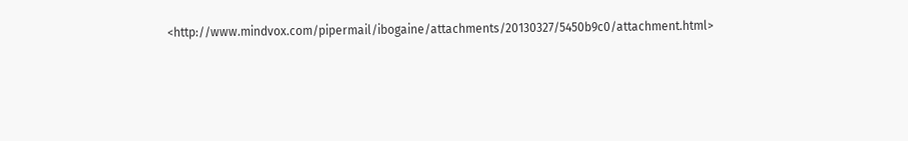<http://www.mindvox.com/pipermail/ibogaine/attachments/20130327/5450b9c0/attachment.html>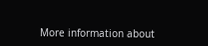More information about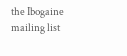the Ibogaine mailing list